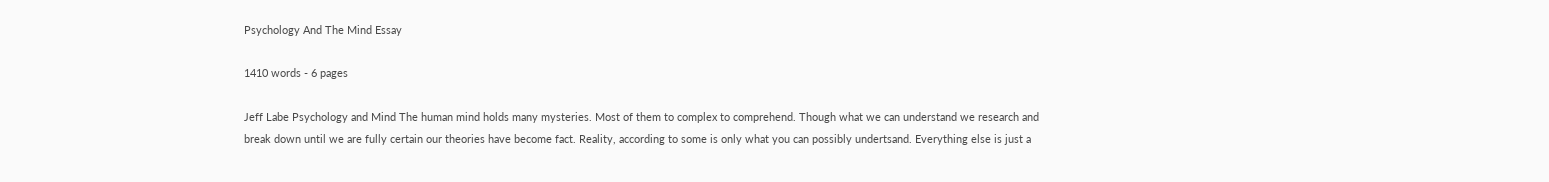Psychology And The Mind Essay

1410 words - 6 pages

Jeff Labe Psychology and Mind The human mind holds many mysteries. Most of them to complex to comprehend. Though what we can understand we research and break down until we are fully certain our theories have become fact. Reality, according to some is only what you can possibly undertsand. Everything else is just a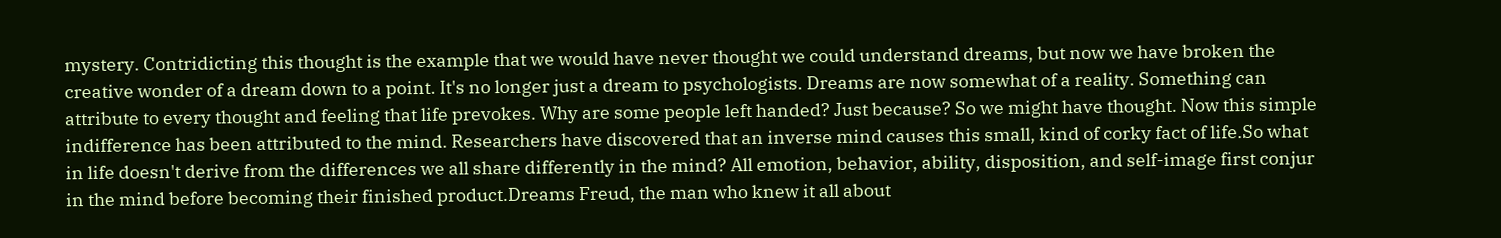mystery. Contridicting this thought is the example that we would have never thought we could understand dreams, but now we have broken the creative wonder of a dream down to a point. It's no longer just a dream to psychologists. Dreams are now somewhat of a reality. Something can attribute to every thought and feeling that life prevokes. Why are some people left handed? Just because? So we might have thought. Now this simple indifference has been attributed to the mind. Researchers have discovered that an inverse mind causes this small, kind of corky fact of life.So what in life doesn't derive from the differences we all share differently in the mind? All emotion, behavior, ability, disposition, and self-image first conjur in the mind before becoming their finished product.Dreams Freud, the man who knew it all about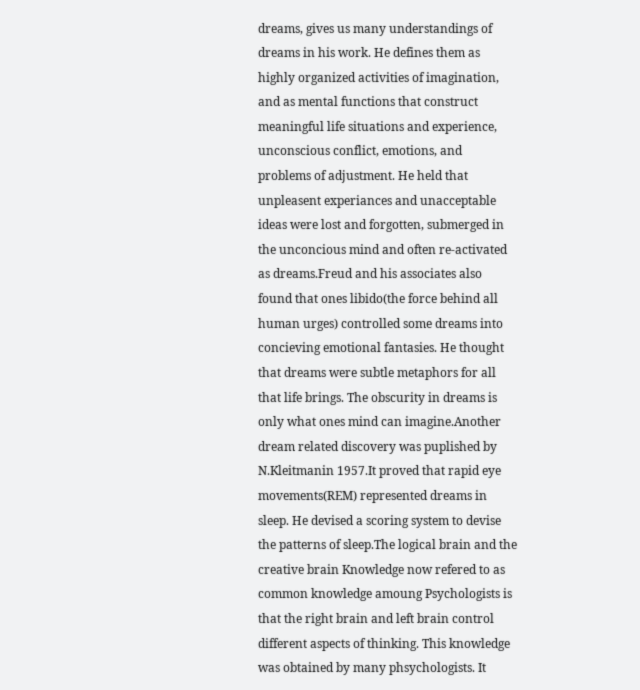dreams, gives us many understandings of dreams in his work. He defines them as highly organized activities of imagination, and as mental functions that construct meaningful life situations and experience, unconscious conflict, emotions, and problems of adjustment. He held that unpleasent experiances and unacceptable ideas were lost and forgotten, submerged in the unconcious mind and often re-activated as dreams.Freud and his associates also found that ones libido(the force behind all human urges) controlled some dreams into concieving emotional fantasies. He thought that dreams were subtle metaphors for all that life brings. The obscurity in dreams is only what ones mind can imagine.Another dream related discovery was puplished by N.Kleitmanin 1957.It proved that rapid eye movements(REM) represented dreams in sleep. He devised a scoring system to devise the patterns of sleep.The logical brain and the creative brain Knowledge now refered to as common knowledge amoung Psychologists is that the right brain and left brain control different aspects of thinking. This knowledge was obtained by many phsychologists. It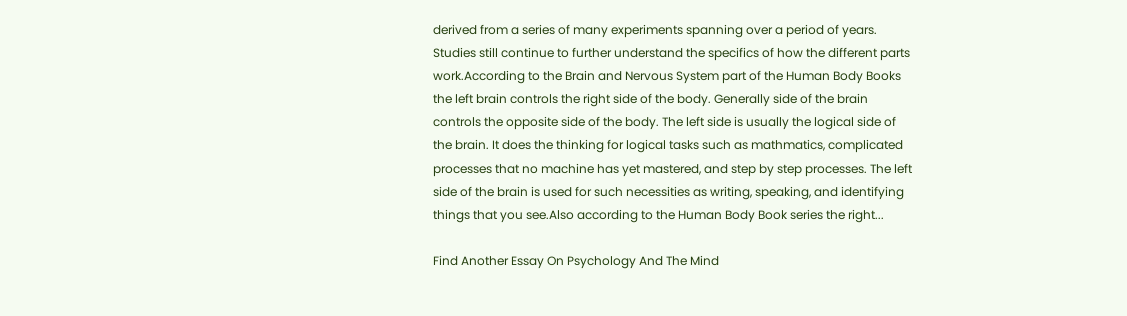derived from a series of many experiments spanning over a period of years. Studies still continue to further understand the specifics of how the different parts work.According to the Brain and Nervous System part of the Human Body Books the left brain controls the right side of the body. Generally side of the brain controls the opposite side of the body. The left side is usually the logical side of the brain. It does the thinking for logical tasks such as mathmatics, complicated processes that no machine has yet mastered, and step by step processes. The left side of the brain is used for such necessities as writing, speaking, and identifying things that you see.Also according to the Human Body Book series the right...

Find Another Essay On Psychology And The Mind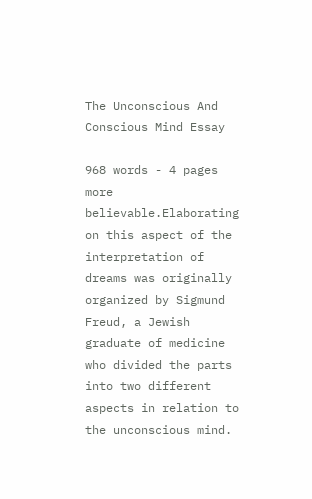The Unconscious And Conscious Mind Essay

968 words - 4 pages more believable.Elaborating on this aspect of the interpretation of dreams was originally organized by Sigmund Freud, a Jewish graduate of medicine who divided the parts into two different aspects in relation to the unconscious mind.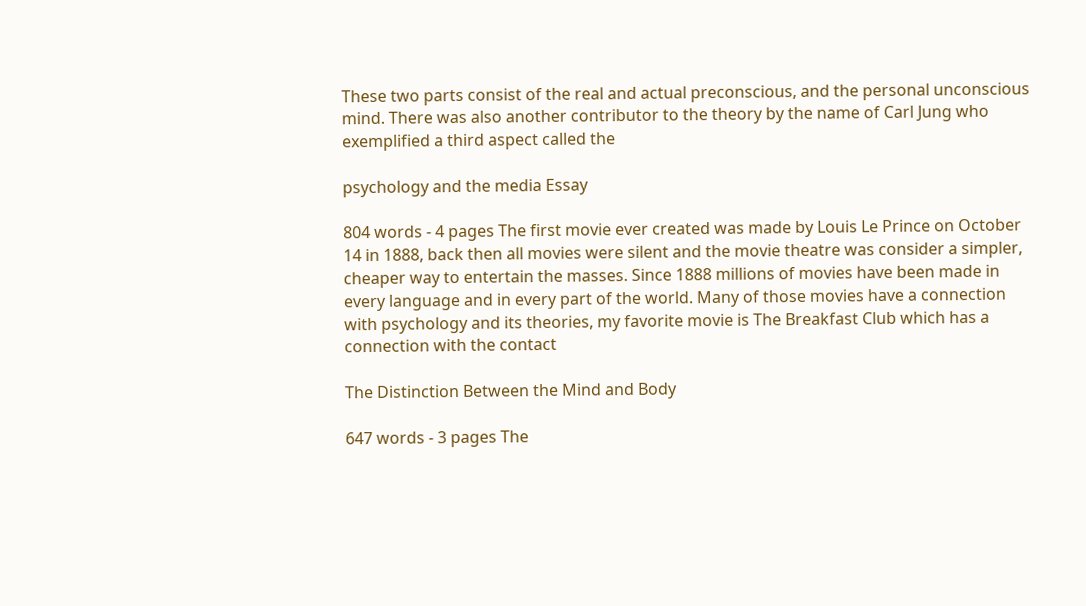These two parts consist of the real and actual preconscious, and the personal unconscious mind. There was also another contributor to the theory by the name of Carl Jung who exemplified a third aspect called the

psychology and the media Essay

804 words - 4 pages The first movie ever created was made by Louis Le Prince on October 14 in 1888, back then all movies were silent and the movie theatre was consider a simpler, cheaper way to entertain the masses. Since 1888 millions of movies have been made in every language and in every part of the world. Many of those movies have a connection with psychology and its theories, my favorite movie is The Breakfast Club which has a connection with the contact

The Distinction Between the Mind and Body

647 words - 3 pages The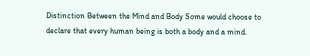Distinction Between the Mind and Body Some would choose to declare that every human being is both a body and a mind.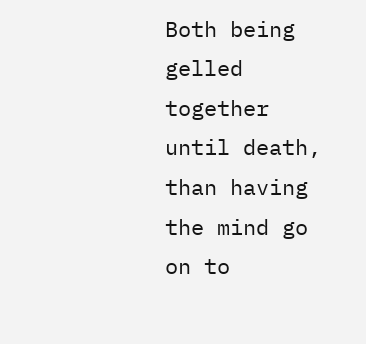Both being gelled together until death, than having the mind go on to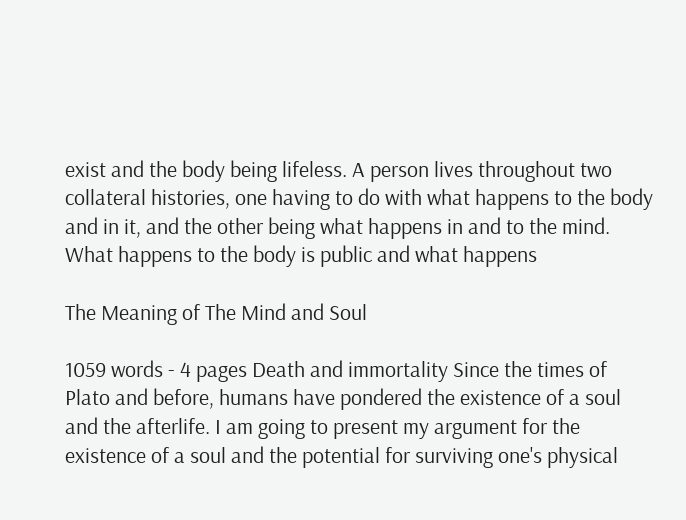exist and the body being lifeless. A person lives throughout two collateral histories, one having to do with what happens to the body and in it, and the other being what happens in and to the mind. What happens to the body is public and what happens

The Meaning of The Mind and Soul

1059 words - 4 pages Death and immortality Since the times of Plato and before, humans have pondered the existence of a soul and the afterlife. I am going to present my argument for the existence of a soul and the potential for surviving one's physical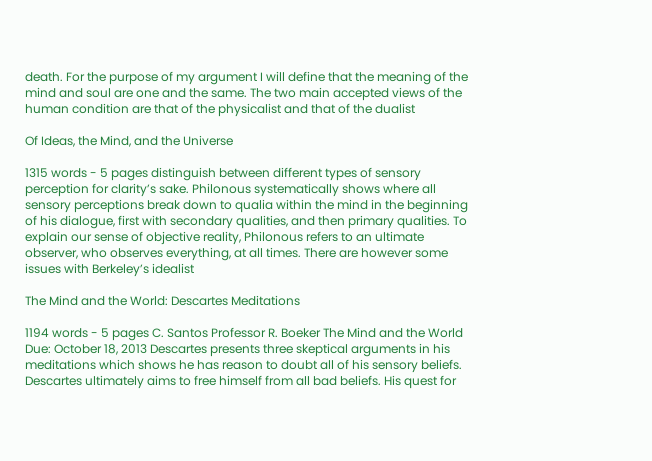death. For the purpose of my argument I will define that the meaning of the mind and soul are one and the same. The two main accepted views of the human condition are that of the physicalist and that of the dualist

Of Ideas, the Mind, and the Universe

1315 words - 5 pages distinguish between different types of sensory perception for clarity’s sake. Philonous systematically shows where all sensory perceptions break down to qualia within the mind in the beginning of his dialogue, first with secondary qualities, and then primary qualities. To explain our sense of objective reality, Philonous refers to an ultimate observer, who observes everything, at all times. There are however some issues with Berkeley’s idealist

The Mind and the World: Descartes Meditations

1194 words - 5 pages C. Santos Professor R. Boeker The Mind and the World Due: October 18, 2013 Descartes presents three skeptical arguments in his meditations which shows he has reason to doubt all of his sensory beliefs. Descartes ultimately aims to free himself from all bad beliefs. His quest for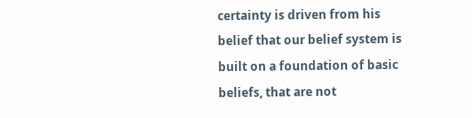certainty is driven from his belief that our belief system is built on a foundation of basic beliefs, that are not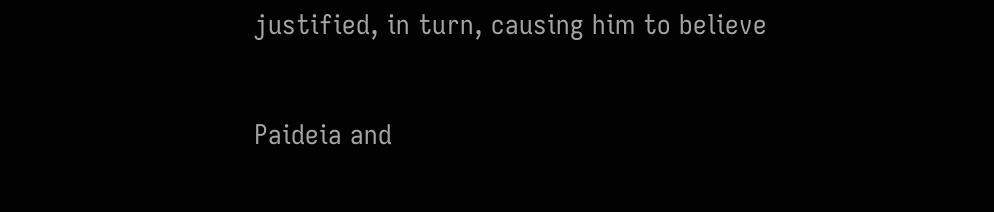justified, in turn, causing him to believe

Paideia and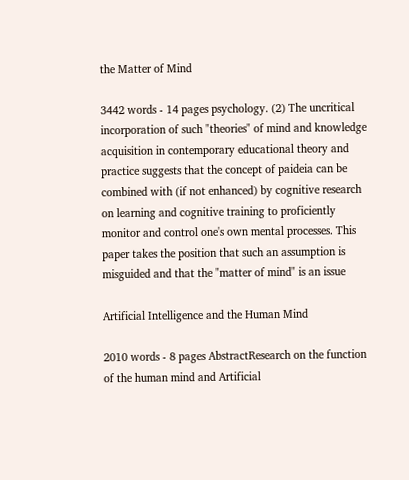the Matter of Mind

3442 words - 14 pages psychology. (2) The uncritical incorporation of such "theories" of mind and knowledge acquisition in contemporary educational theory and practice suggests that the concept of paideia can be combined with (if not enhanced) by cognitive research on learning and cognitive training to proficiently monitor and control one's own mental processes. This paper takes the position that such an assumption is misguided and that the "matter of mind" is an issue

Artificial Intelligence and the Human Mind

2010 words - 8 pages AbstractResearch on the function of the human mind and Artificial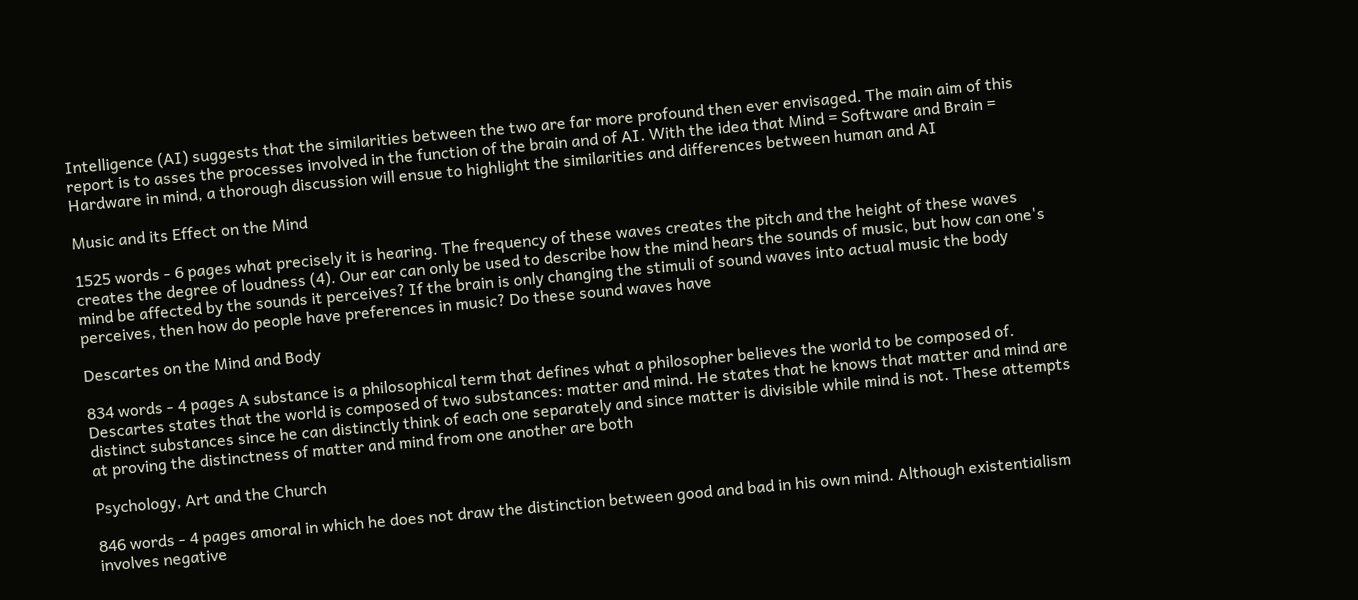Intelligence (AI) suggests that the similarities between the two are far more profound then ever envisaged. The main aim of this report is to asses the processes involved in the function of the brain and of AI. With the idea that Mind = Software and Brain = Hardware in mind, a thorough discussion will ensue to highlight the similarities and differences between human and AI

Music and its Effect on the Mind

1525 words - 6 pages what precisely it is hearing. The frequency of these waves creates the pitch and the height of these waves creates the degree of loudness (4). Our ear can only be used to describe how the mind hears the sounds of music, but how can one's mind be affected by the sounds it perceives? If the brain is only changing the stimuli of sound waves into actual music the body perceives, then how do people have preferences in music? Do these sound waves have

Descartes on the Mind and Body

834 words - 4 pages A substance is a philosophical term that defines what a philosopher believes the world to be composed of. Descartes states that the world is composed of two substances: matter and mind. He states that he knows that matter and mind are distinct substances since he can distinctly think of each one separately and since matter is divisible while mind is not. These attempts at proving the distinctness of matter and mind from one another are both

Psychology, Art and the Church

846 words - 4 pages amoral in which he does not draw the distinction between good and bad in his own mind. Although existentialism involves negative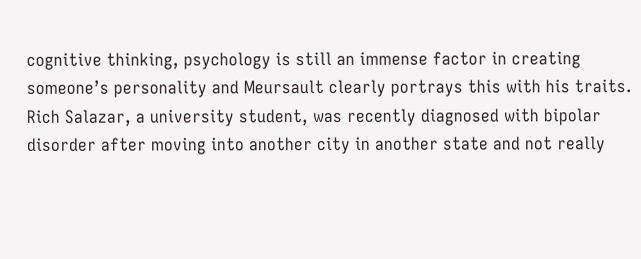cognitive thinking, psychology is still an immense factor in creating someone’s personality and Meursault clearly portrays this with his traits. Rich Salazar, a university student, was recently diagnosed with bipolar disorder after moving into another city in another state and not really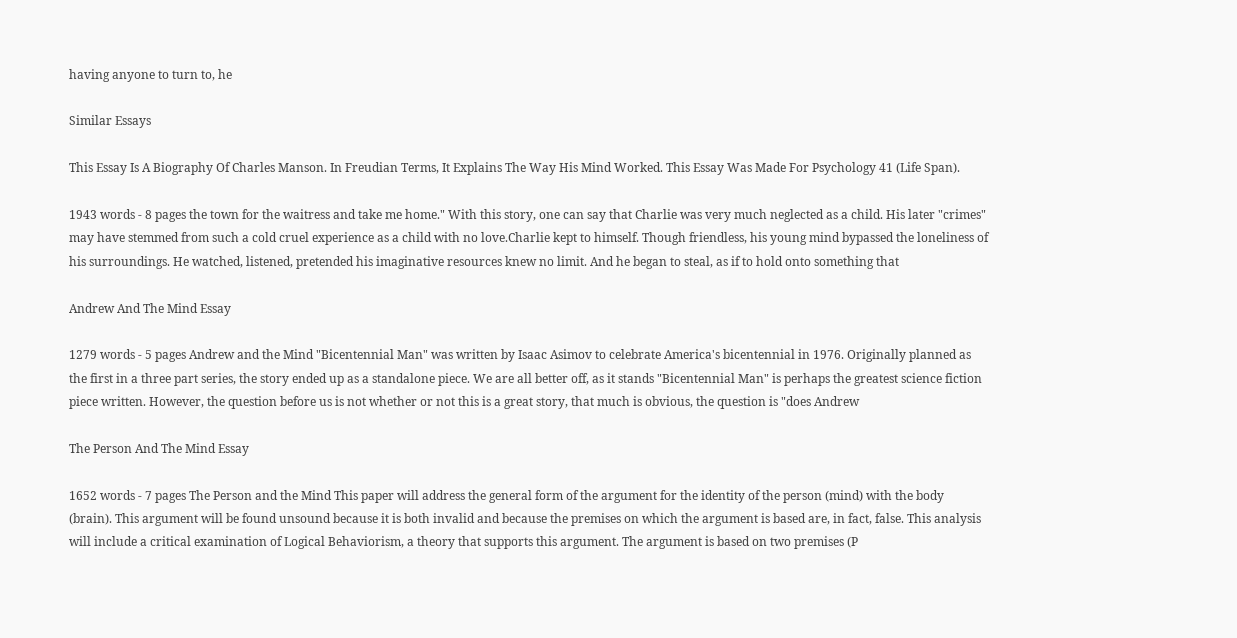having anyone to turn to, he

Similar Essays

This Essay Is A Biography Of Charles Manson. In Freudian Terms, It Explains The Way His Mind Worked. This Essay Was Made For Psychology 41 (Life Span).

1943 words - 8 pages the town for the waitress and take me home." With this story, one can say that Charlie was very much neglected as a child. His later "crimes" may have stemmed from such a cold cruel experience as a child with no love.Charlie kept to himself. Though friendless, his young mind bypassed the loneliness of his surroundings. He watched, listened, pretended his imaginative resources knew no limit. And he began to steal, as if to hold onto something that

Andrew And The Mind Essay

1279 words - 5 pages Andrew and the Mind "Bicentennial Man" was written by Isaac Asimov to celebrate America's bicentennial in 1976. Originally planned as the first in a three part series, the story ended up as a standalone piece. We are all better off, as it stands "Bicentennial Man" is perhaps the greatest science fiction piece written. However, the question before us is not whether or not this is a great story, that much is obvious, the question is "does Andrew

The Person And The Mind Essay

1652 words - 7 pages The Person and the Mind This paper will address the general form of the argument for the identity of the person (mind) with the body (brain). This argument will be found unsound because it is both invalid and because the premises on which the argument is based are, in fact, false. This analysis will include a critical examination of Logical Behaviorism, a theory that supports this argument. The argument is based on two premises (P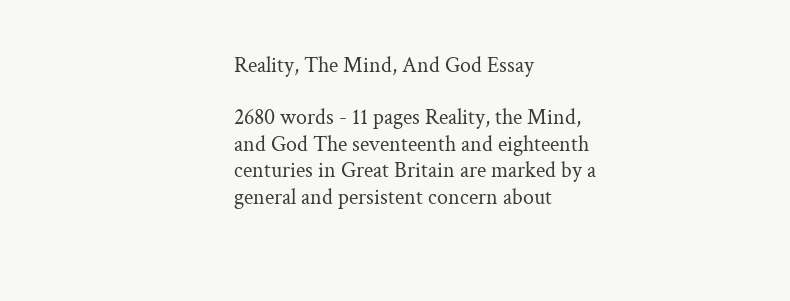Reality, The Mind, And God Essay

2680 words - 11 pages Reality, the Mind, and God The seventeenth and eighteenth centuries in Great Britain are marked by a general and persistent concern about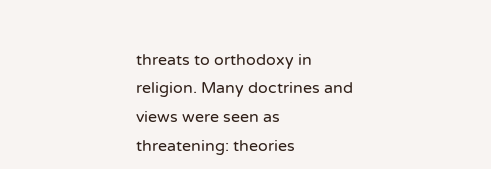threats to orthodoxy in religion. Many doctrines and views were seen as threatening: theories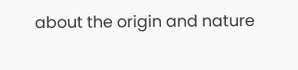about the origin and nature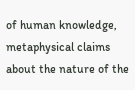of human knowledge, metaphysical claims about the nature of the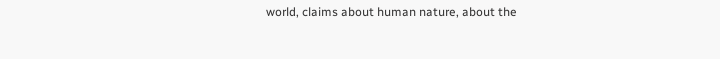world, claims about human nature, about the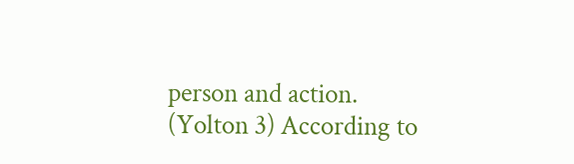person and action. (Yolton 3) According to